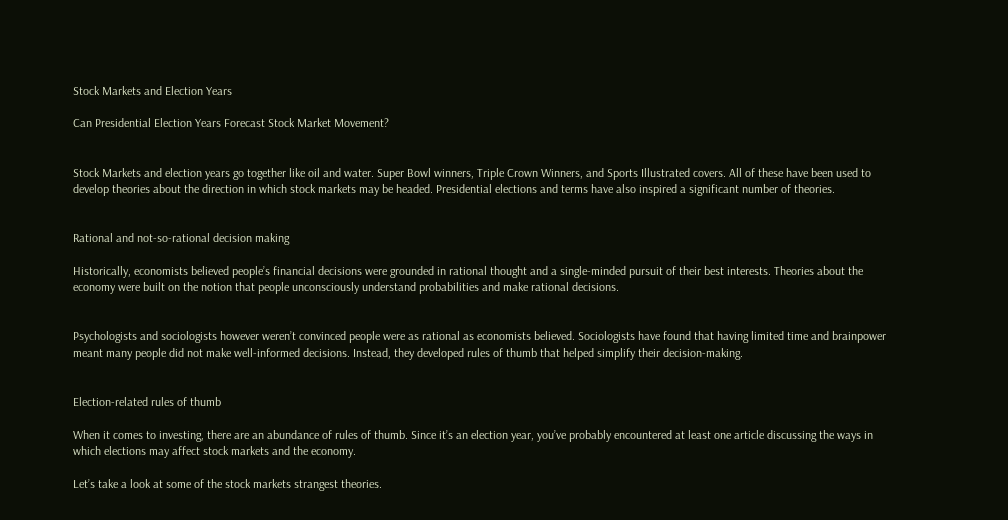Stock Markets and Election Years

Can Presidential Election Years Forecast Stock Market Movement?


Stock Markets and election years go together like oil and water. Super Bowl winners, Triple Crown Winners, and Sports Illustrated covers. All of these have been used to develop theories about the direction in which stock markets may be headed. Presidential elections and terms have also inspired a significant number of theories.


Rational and not-so-rational decision making

Historically, economists believed people’s financial decisions were grounded in rational thought and a single-minded pursuit of their best interests. Theories about the economy were built on the notion that people unconsciously understand probabilities and make rational decisions.


Psychologists and sociologists however weren’t convinced people were as rational as economists believed. Sociologists have found that having limited time and brainpower meant many people did not make well-informed decisions. Instead, they developed rules of thumb that helped simplify their decision-making.


Election-related rules of thumb

When it comes to investing, there are an abundance of rules of thumb. Since it’s an election year, you’ve probably encountered at least one article discussing the ways in which elections may affect stock markets and the economy.

Let’s take a look at some of the stock markets strangest theories.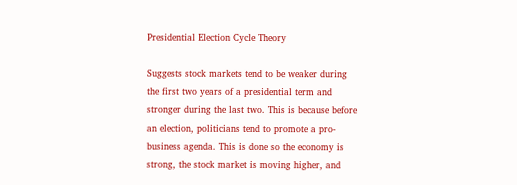Presidential Election Cycle Theory

Suggests stock markets tend to be weaker during the first two years of a presidential term and stronger during the last two. This is because before an election, politicians tend to promote a pro-business agenda. This is done so the economy is strong, the stock market is moving higher, and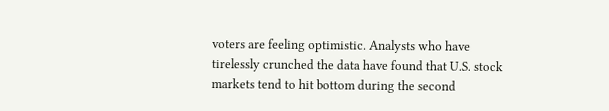voters are feeling optimistic. Analysts who have tirelessly crunched the data have found that U.S. stock markets tend to hit bottom during the second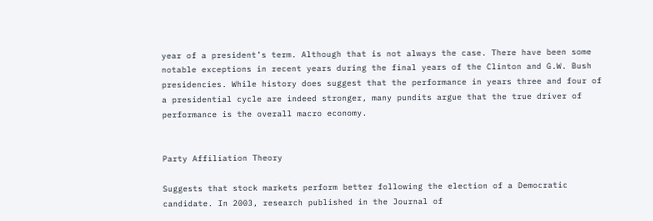year of a president’s term. Although that is not always the case. There have been some notable exceptions in recent years during the final years of the Clinton and G.W. Bush presidencies. While history does suggest that the performance in years three and four of a presidential cycle are indeed stronger, many pundits argue that the true driver of performance is the overall macro economy.


Party Affiliation Theory

Suggests that stock markets perform better following the election of a Democratic candidate. In 2003, research published in the Journal of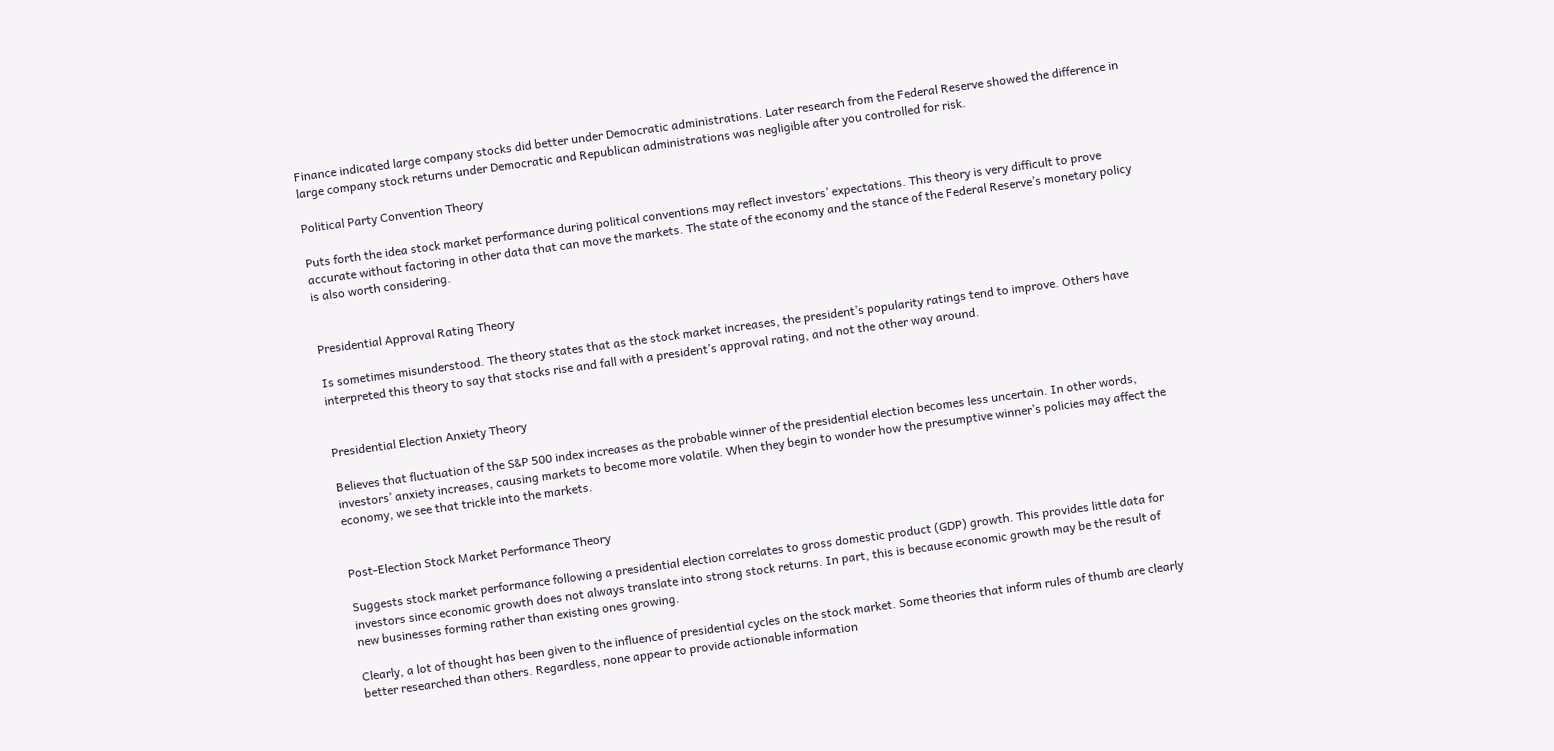Finance indicated large company stocks did better under Democratic administrations. Later research from the Federal Reserve showed the difference in large company stock returns under Democratic and Republican administrations was negligible after you controlled for risk.

Political Party Convention Theory

Puts forth the idea stock market performance during political conventions may reflect investors’ expectations. This theory is very difficult to prove accurate without factoring in other data that can move the markets. The state of the economy and the stance of the Federal Reserve’s monetary policy is also worth considering.


Presidential Approval Rating Theory

Is sometimes misunderstood. The theory states that as the stock market increases, the president’s popularity ratings tend to improve. Others have interpreted this theory to say that stocks rise and fall with a president’s approval rating, and not the other way around.


Presidential Election Anxiety Theory

Believes that fluctuation of the S&P 500 index increases as the probable winner of the presidential election becomes less uncertain. In other words, investors’ anxiety increases, causing markets to become more volatile. When they begin to wonder how the presumptive winner’s policies may affect the economy, we see that trickle into the markets.


Post-Election Stock Market Performance Theory

Suggests stock market performance following a presidential election correlates to gross domestic product (GDP) growth. This provides little data for investors since economic growth does not always translate into strong stock returns. In part, this is because economic growth may be the result of new businesses forming rather than existing ones growing.

Clearly, a lot of thought has been given to the influence of presidential cycles on the stock market. Some theories that inform rules of thumb are clearly better researched than others. Regardless, none appear to provide actionable information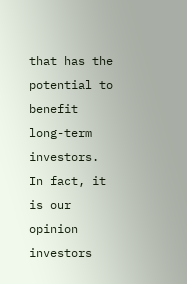that has the potential to benefit long-term investors. In fact, it is our opinion investors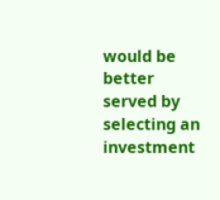would be better served by selecting an investment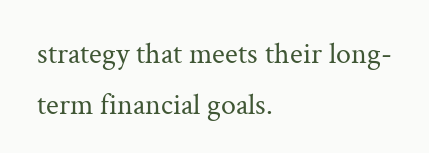strategy that meets their long-term financial goals.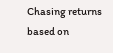Chasing returns based on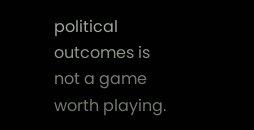political outcomes is not a game worth playing.